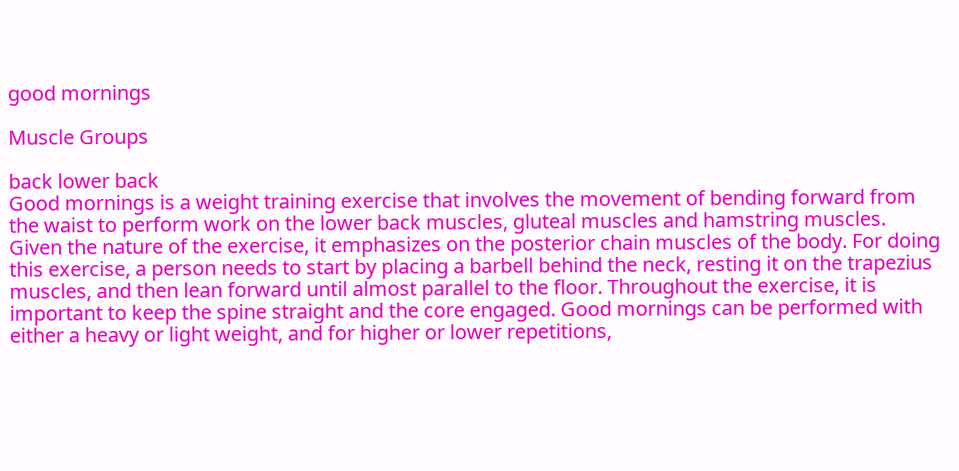good mornings

Muscle Groups

back lower back
Good mornings is a weight training exercise that involves the movement of bending forward from the waist to perform work on the lower back muscles, gluteal muscles and hamstring muscles. Given the nature of the exercise, it emphasizes on the posterior chain muscles of the body. For doing this exercise, a person needs to start by placing a barbell behind the neck, resting it on the trapezius muscles, and then lean forward until almost parallel to the floor. Throughout the exercise, it is important to keep the spine straight and the core engaged. Good mornings can be performed with either a heavy or light weight, and for higher or lower repetitions,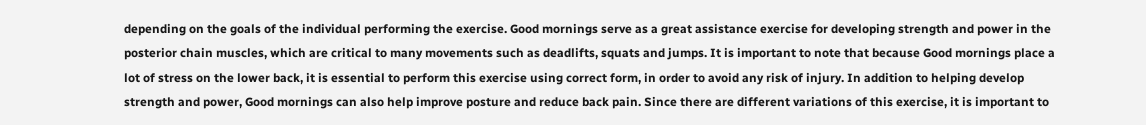depending on the goals of the individual performing the exercise. Good mornings serve as a great assistance exercise for developing strength and power in the posterior chain muscles, which are critical to many movements such as deadlifts, squats and jumps. It is important to note that because Good mornings place a lot of stress on the lower back, it is essential to perform this exercise using correct form, in order to avoid any risk of injury. In addition to helping develop strength and power, Good mornings can also help improve posture and reduce back pain. Since there are different variations of this exercise, it is important to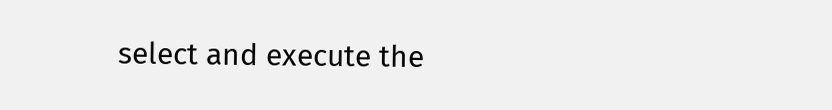select and execute the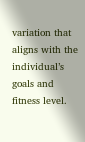variation that aligns with the individual’s goals and fitness level.